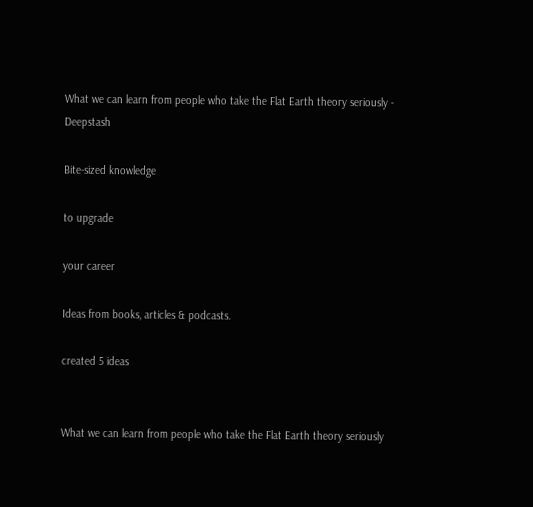What we can learn from people who take the Flat Earth theory seriously - Deepstash

Bite-sized knowledge

to upgrade

your career

Ideas from books, articles & podcasts.

created 5 ideas


What we can learn from people who take the Flat Earth theory seriously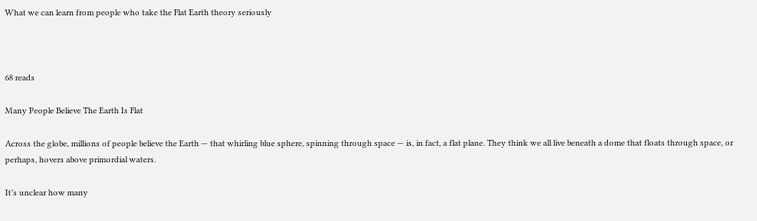What we can learn from people who take the Flat Earth theory seriously



68 reads

Many People Believe The Earth Is Flat

Across the globe, millions of people believe the Earth — that whirling blue sphere, spinning through space — is, in fact, a flat plane. They think we all live beneath a dome that floats through space, or perhaps, hovers above primordial waters.

It’s unclear how many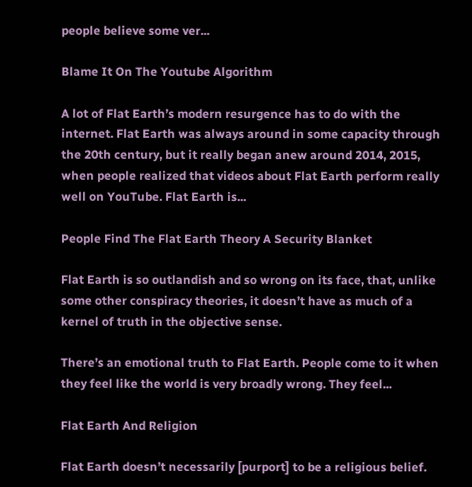people believe some ver...

Blame It On The Youtube Algorithm

A lot of Flat Earth’s modern resurgence has to do with the internet. Flat Earth was always around in some capacity through the 20th century, but it really began anew around 2014, 2015, when people realized that videos about Flat Earth perform really well on YouTube. Flat Earth is...

People Find The Flat Earth Theory A Security Blanket

Flat Earth is so outlandish and so wrong on its face, that, unlike some other conspiracy theories, it doesn’t have as much of a kernel of truth in the objective sense.

There’s an emotional truth to Flat Earth. People come to it when they feel like the world is very broadly wrong. They feel...

Flat Earth And Religion

Flat Earth doesn’t necessarily [purport] to be a religious belief.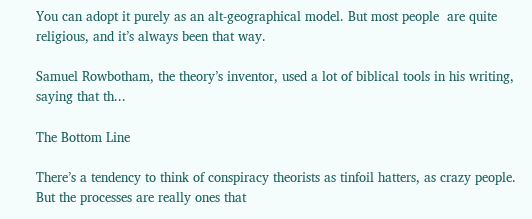You can adopt it purely as an alt-geographical model. But most people  are quite religious, and it’s always been that way.

Samuel Rowbotham, the theory’s inventor, used a lot of biblical tools in his writing, saying that th...

The Bottom Line

There’s a tendency to think of conspiracy theorists as tinfoil hatters, as crazy people. But the processes are really ones that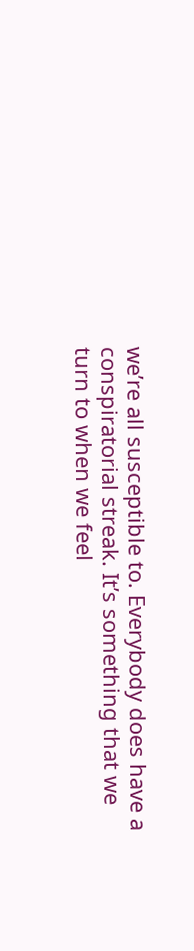we’re all susceptible to. Everybody does have a conspiratorial streak. It’s something that we turn to when we feel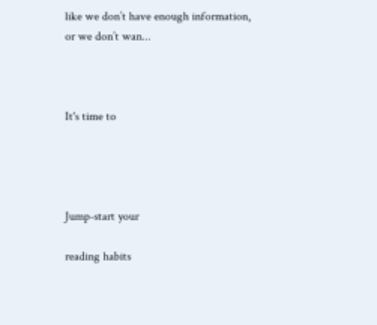like we don’t have enough information, or we don’t wan...



It's time to




Jump-start your

reading habits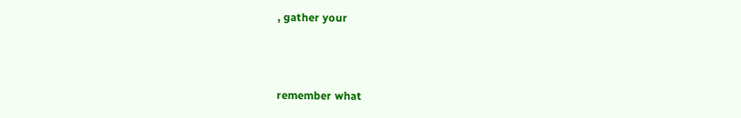, gather your



remember what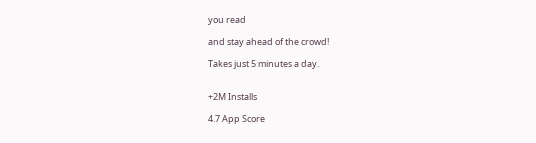you read

and stay ahead of the crowd!

Takes just 5 minutes a day.


+2M Installs

4.7 App Score